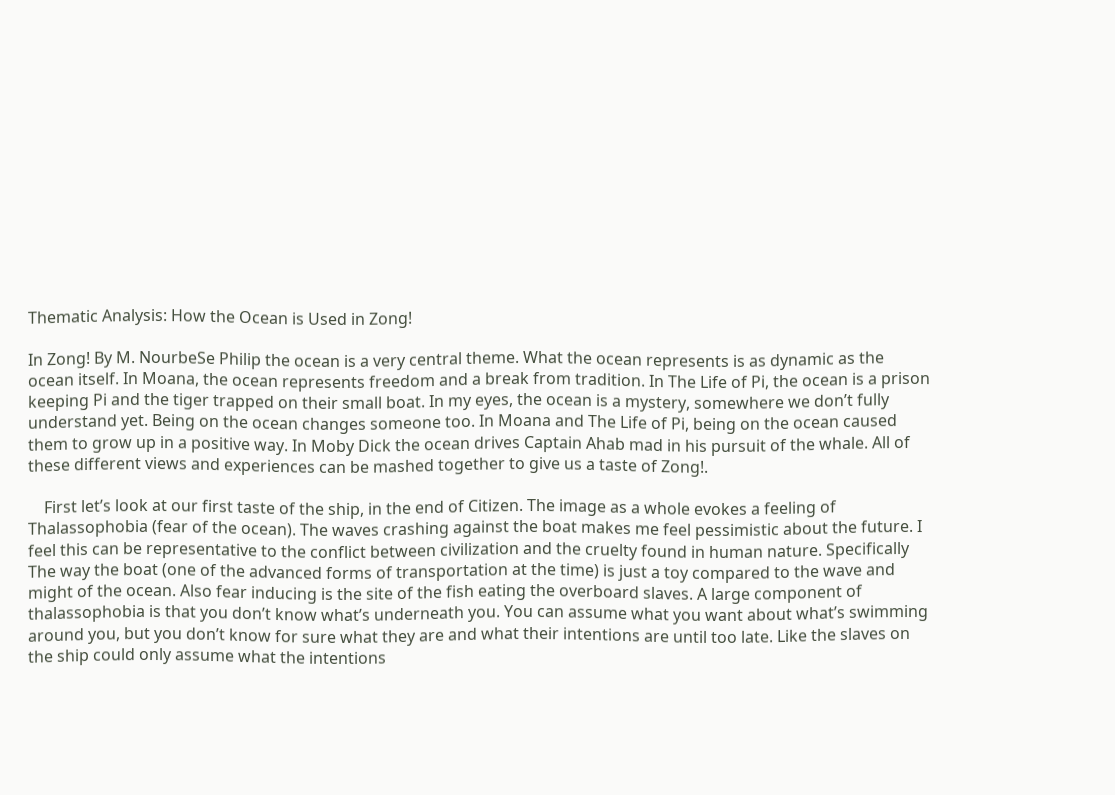Thematic Analysis: How the Ocean is Used in Zong!

In Zong! By M. NourbeSe Philip the ocean is a very central theme. What the ocean represents is as dynamic as the ocean itself. In Moana, the ocean represents freedom and a break from tradition. In The Life of Pi, the ocean is a prison keeping Pi and the tiger trapped on their small boat. In my eyes, the ocean is a mystery, somewhere we don’t fully understand yet. Being on the ocean changes someone too. In Moana and The Life of Pi, being on the ocean caused them to grow up in a positive way. In Moby Dick the ocean drives Captain Ahab mad in his pursuit of the whale. All of these different views and experiences can be mashed together to give us a taste of Zong!.

    First let’s look at our first taste of the ship, in the end of Citizen. The image as a whole evokes a feeling of Thalassophobia (fear of the ocean). The waves crashing against the boat makes me feel pessimistic about the future. I feel this can be representative to the conflict between civilization and the cruelty found in human nature. Specifically The way the boat (one of the advanced forms of transportation at the time) is just a toy compared to the wave and might of the ocean. Also fear inducing is the site of the fish eating the overboard slaves. A large component of thalassophobia is that you don’t know what’s underneath you. You can assume what you want about what’s swimming around you, but you don’t know for sure what they are and what their intentions are until too late. Like the slaves on the ship could only assume what the intentions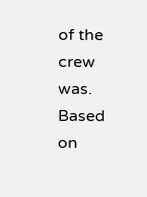of the crew was. Based on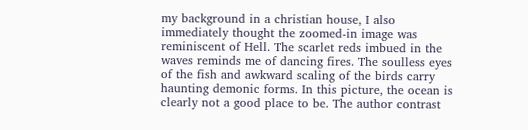my background in a christian house, I also immediately thought the zoomed-in image was reminiscent of Hell. The scarlet reds imbued in the waves reminds me of dancing fires. The soulless eyes of the fish and awkward scaling of the birds carry haunting demonic forms. In this picture, the ocean is clearly not a good place to be. The author contrast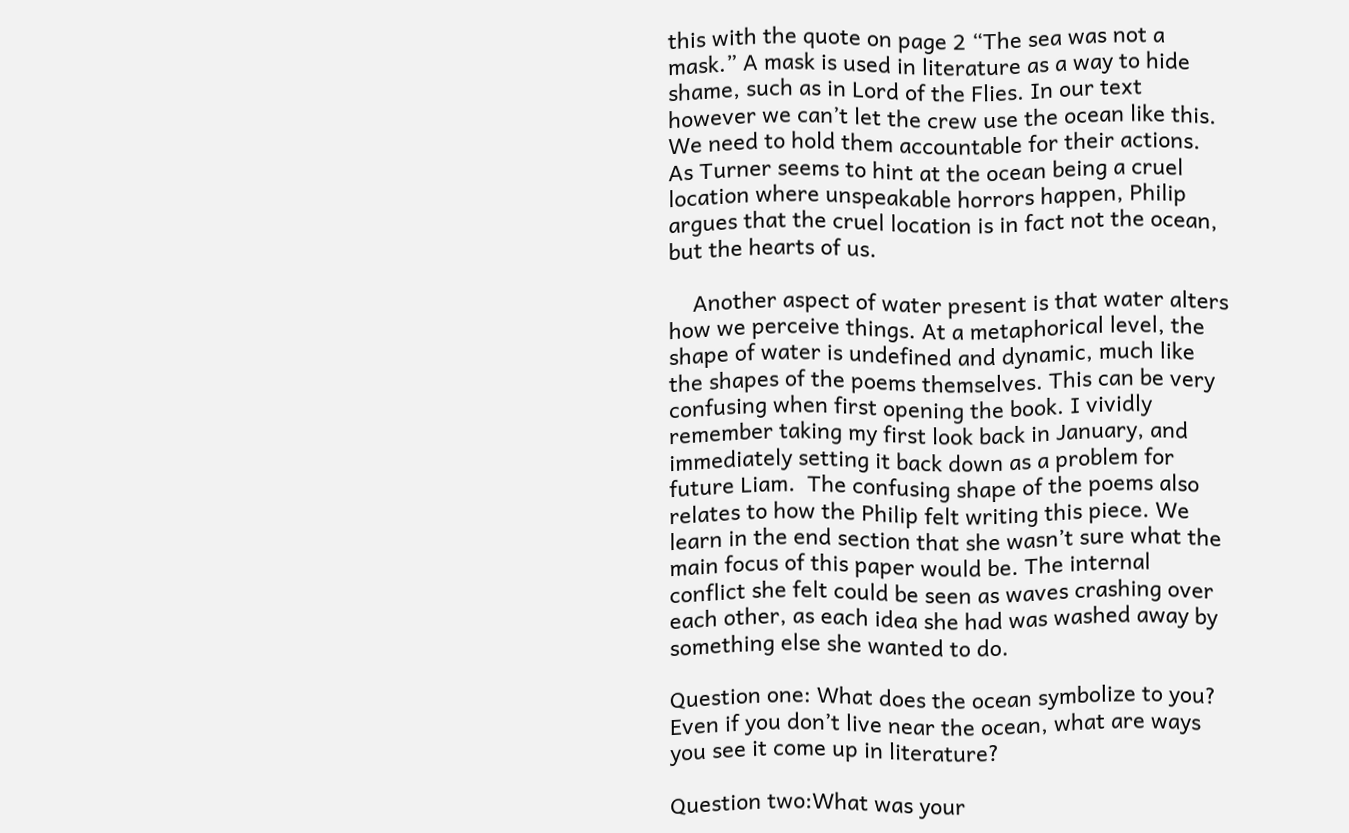this with the quote on page 2 “The sea was not a mask.” A mask is used in literature as a way to hide shame, such as in Lord of the Flies. In our text however we can’t let the crew use the ocean like this. We need to hold them accountable for their actions. As Turner seems to hint at the ocean being a cruel location where unspeakable horrors happen, Philip argues that the cruel location is in fact not the ocean, but the hearts of us.

    Another aspect of water present is that water alters how we perceive things. At a metaphorical level, the shape of water is undefined and dynamic, much like the shapes of the poems themselves. This can be very confusing when first opening the book. I vividly remember taking my first look back in January, and immediately setting it back down as a problem for future Liam.  The confusing shape of the poems also relates to how the Philip felt writing this piece. We learn in the end section that she wasn’t sure what the main focus of this paper would be. The internal conflict she felt could be seen as waves crashing over each other, as each idea she had was washed away by something else she wanted to do.

Question one: What does the ocean symbolize to you? Even if you don’t live near the ocean, what are ways you see it come up in literature?

Question two:What was your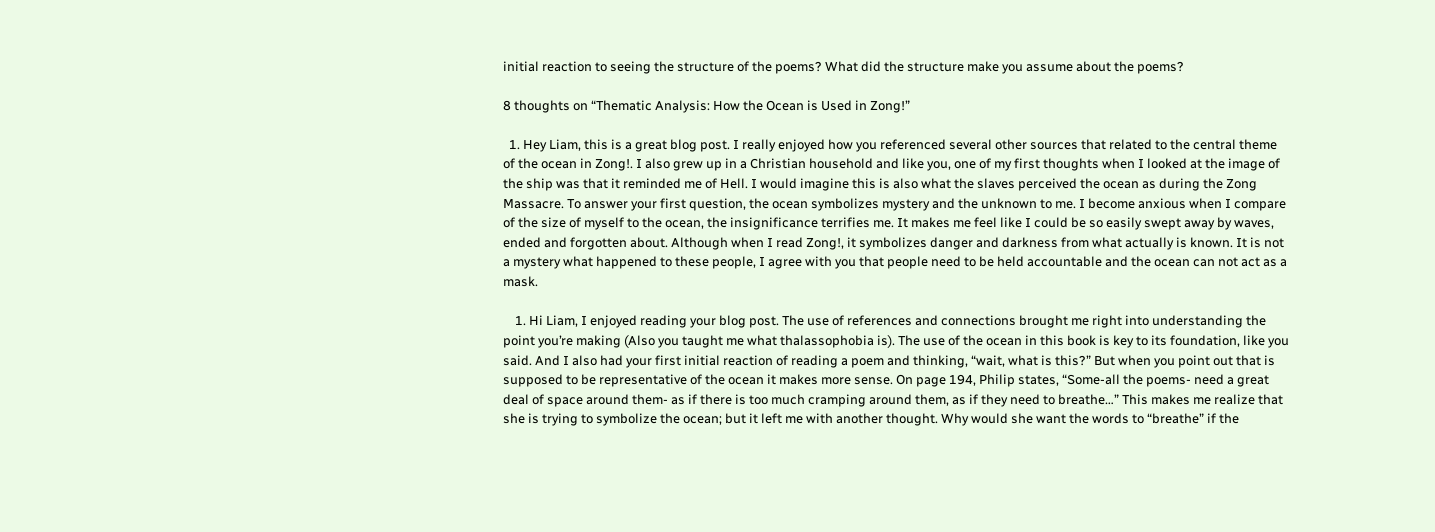initial reaction to seeing the structure of the poems? What did the structure make you assume about the poems?

8 thoughts on “Thematic Analysis: How the Ocean is Used in Zong!”

  1. Hey Liam, this is a great blog post. I really enjoyed how you referenced several other sources that related to the central theme of the ocean in Zong!. I also grew up in a Christian household and like you, one of my first thoughts when I looked at the image of the ship was that it reminded me of Hell. I would imagine this is also what the slaves perceived the ocean as during the Zong Massacre. To answer your first question, the ocean symbolizes mystery and the unknown to me. I become anxious when I compare of the size of myself to the ocean, the insignificance terrifies me. It makes me feel like I could be so easily swept away by waves, ended and forgotten about. Although when I read Zong!, it symbolizes danger and darkness from what actually is known. It is not a mystery what happened to these people, I agree with you that people need to be held accountable and the ocean can not act as a mask.

    1. Hi Liam, I enjoyed reading your blog post. The use of references and connections brought me right into understanding the point you’re making (Also you taught me what thalassophobia is). The use of the ocean in this book is key to its foundation, like you said. And I also had your first initial reaction of reading a poem and thinking, “wait, what is this?” But when you point out that is supposed to be representative of the ocean it makes more sense. On page 194, Philip states, “Some-all the poems- need a great deal of space around them- as if there is too much cramping around them, as if they need to breathe…” This makes me realize that she is trying to symbolize the ocean; but it left me with another thought. Why would she want the words to “breathe” if the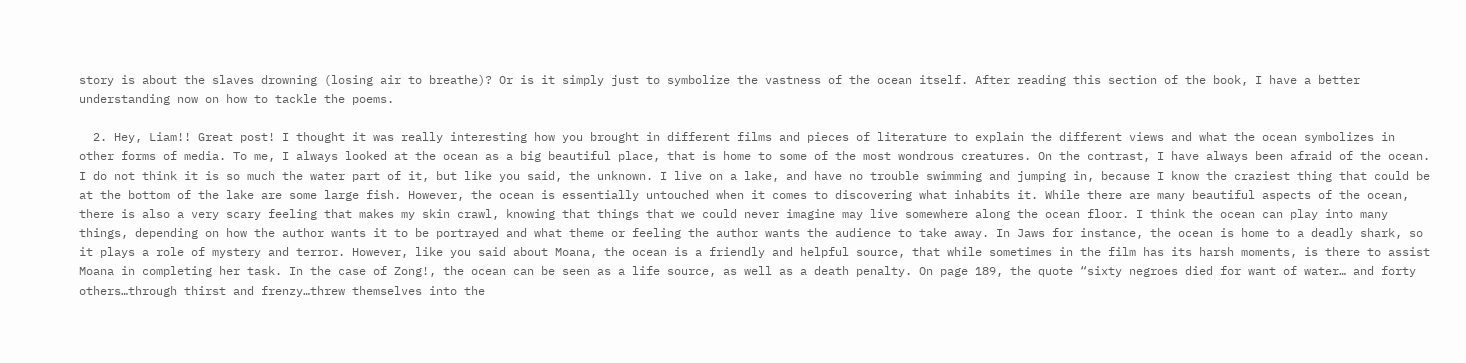story is about the slaves drowning (losing air to breathe)? Or is it simply just to symbolize the vastness of the ocean itself. After reading this section of the book, I have a better understanding now on how to tackle the poems.

  2. Hey, Liam!! Great post! I thought it was really interesting how you brought in different films and pieces of literature to explain the different views and what the ocean symbolizes in other forms of media. To me, I always looked at the ocean as a big beautiful place, that is home to some of the most wondrous creatures. On the contrast, I have always been afraid of the ocean. I do not think it is so much the water part of it, but like you said, the unknown. I live on a lake, and have no trouble swimming and jumping in, because I know the craziest thing that could be at the bottom of the lake are some large fish. However, the ocean is essentially untouched when it comes to discovering what inhabits it. While there are many beautiful aspects of the ocean, there is also a very scary feeling that makes my skin crawl, knowing that things that we could never imagine may live somewhere along the ocean floor. I think the ocean can play into many things, depending on how the author wants it to be portrayed and what theme or feeling the author wants the audience to take away. In Jaws for instance, the ocean is home to a deadly shark, so it plays a role of mystery and terror. However, like you said about Moana, the ocean is a friendly and helpful source, that while sometimes in the film has its harsh moments, is there to assist Moana in completing her task. In the case of Zong!, the ocean can be seen as a life source, as well as a death penalty. On page 189, the quote “sixty negroes died for want of water… and forty others…through thirst and frenzy…threw themselves into the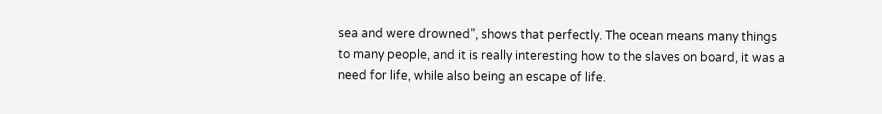sea and were drowned”, shows that perfectly. The ocean means many things to many people, and it is really interesting how to the slaves on board, it was a need for life, while also being an escape of life.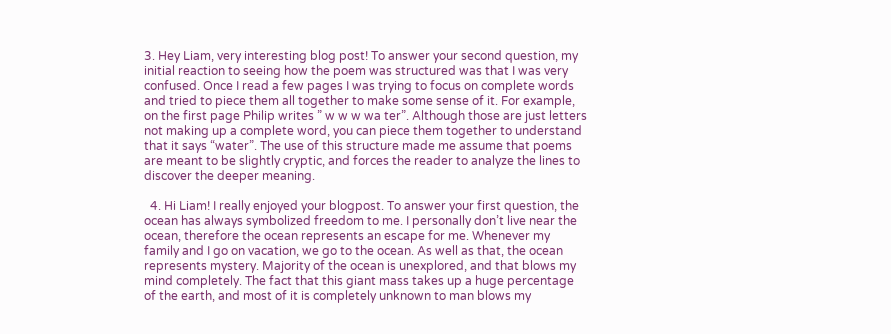3. Hey Liam, very interesting blog post! To answer your second question, my initial reaction to seeing how the poem was structured was that I was very confused. Once I read a few pages I was trying to focus on complete words and tried to piece them all together to make some sense of it. For example, on the first page Philip writes ” w w w wa ter”. Although those are just letters not making up a complete word, you can piece them together to understand that it says “water”. The use of this structure made me assume that poems are meant to be slightly cryptic, and forces the reader to analyze the lines to discover the deeper meaning.

  4. Hi Liam! I really enjoyed your blogpost. To answer your first question, the ocean has always symbolized freedom to me. I personally don’t live near the ocean, therefore the ocean represents an escape for me. Whenever my family and I go on vacation, we go to the ocean. As well as that, the ocean represents mystery. Majority of the ocean is unexplored, and that blows my mind completely. The fact that this giant mass takes up a huge percentage of the earth, and most of it is completely unknown to man blows my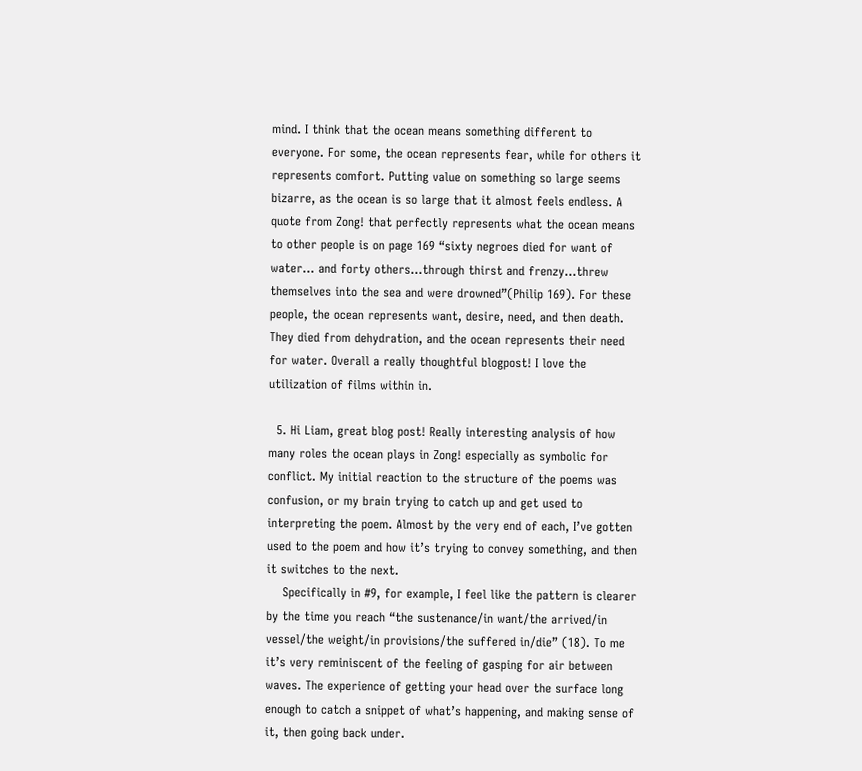mind. I think that the ocean means something different to everyone. For some, the ocean represents fear, while for others it represents comfort. Putting value on something so large seems bizarre, as the ocean is so large that it almost feels endless. A quote from Zong! that perfectly represents what the ocean means to other people is on page 169 “sixty negroes died for want of water… and forty others…through thirst and frenzy…threw themselves into the sea and were drowned”(Philip 169). For these people, the ocean represents want, desire, need, and then death. They died from dehydration, and the ocean represents their need for water. Overall a really thoughtful blogpost! I love the utilization of films within in.

  5. Hi Liam, great blog post! Really interesting analysis of how many roles the ocean plays in Zong! especially as symbolic for conflict. My initial reaction to the structure of the poems was confusion, or my brain trying to catch up and get used to interpreting the poem. Almost by the very end of each, I’ve gotten used to the poem and how it’s trying to convey something, and then it switches to the next.
    Specifically in #9, for example, I feel like the pattern is clearer by the time you reach “the sustenance/in want/the arrived/in vessel/the weight/in provisions/the suffered in/die” (18). To me it’s very reminiscent of the feeling of gasping for air between waves. The experience of getting your head over the surface long enough to catch a snippet of what’s happening, and making sense of it, then going back under.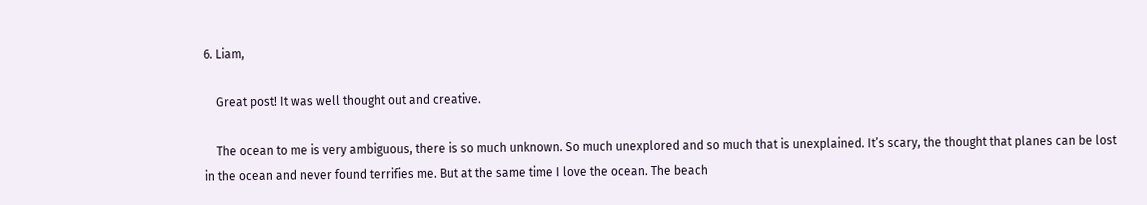6. Liam,

    Great post! It was well thought out and creative.

    The ocean to me is very ambiguous, there is so much unknown. So much unexplored and so much that is unexplained. It’s scary, the thought that planes can be lost in the ocean and never found terrifies me. But at the same time I love the ocean. The beach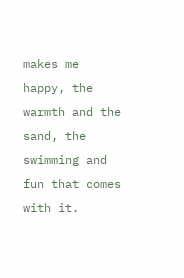makes me happy, the warmth and the sand, the swimming and fun that comes with it.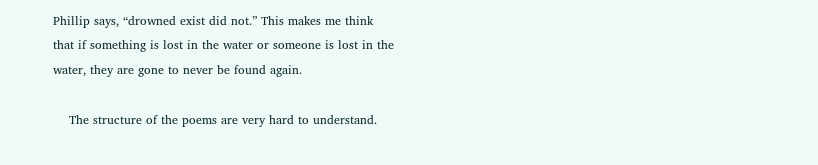Phillip says, “drowned exist did not.” This makes me think that if something is lost in the water or someone is lost in the water, they are gone to never be found again.

    The structure of the poems are very hard to understand.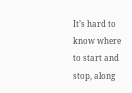It’s hard to know where to start and stop, along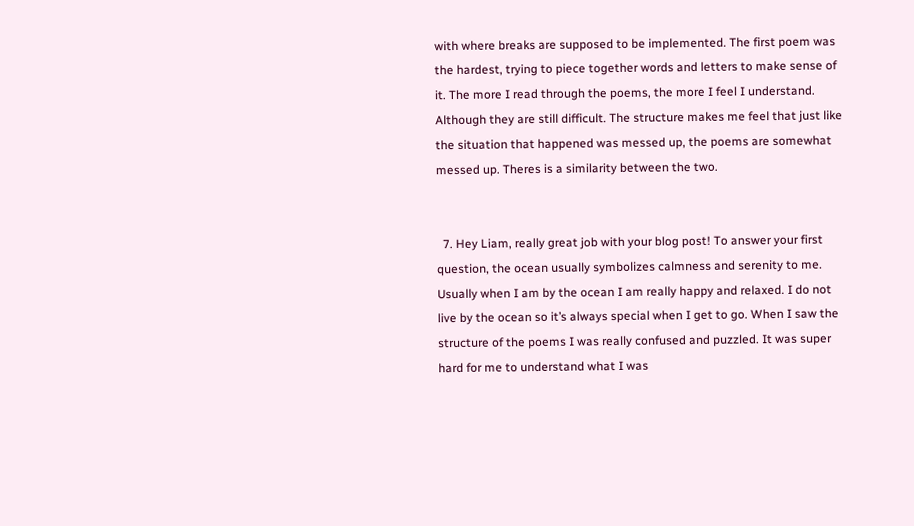with where breaks are supposed to be implemented. The first poem was the hardest, trying to piece together words and letters to make sense of it. The more I read through the poems, the more I feel I understand. Although they are still difficult. The structure makes me feel that just like the situation that happened was messed up, the poems are somewhat messed up. Theres is a similarity between the two.


  7. Hey Liam, really great job with your blog post! To answer your first question, the ocean usually symbolizes calmness and serenity to me. Usually when I am by the ocean I am really happy and relaxed. I do not live by the ocean so it’s always special when I get to go. When I saw the structure of the poems I was really confused and puzzled. It was super hard for me to understand what I was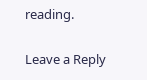reading.

Leave a Reply